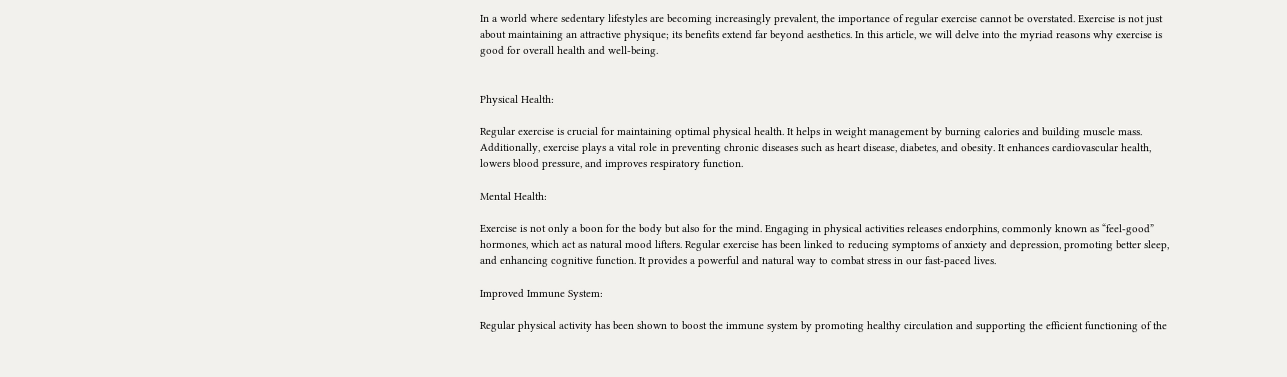In a world where sedentary lifestyles are becoming increasingly prevalent, the importance of regular exercise cannot be overstated. Exercise is not just about maintaining an attractive physique; its benefits extend far beyond aesthetics. In this article, we will delve into the myriad reasons why exercise is good for overall health and well-being.


Physical Health:

Regular exercise is crucial for maintaining optimal physical health. It helps in weight management by burning calories and building muscle mass. Additionally, exercise plays a vital role in preventing chronic diseases such as heart disease, diabetes, and obesity. It enhances cardiovascular health, lowers blood pressure, and improves respiratory function.

Mental Health:

Exercise is not only a boon for the body but also for the mind. Engaging in physical activities releases endorphins, commonly known as “feel-good” hormones, which act as natural mood lifters. Regular exercise has been linked to reducing symptoms of anxiety and depression, promoting better sleep, and enhancing cognitive function. It provides a powerful and natural way to combat stress in our fast-paced lives.

Improved Immune System:

Regular physical activity has been shown to boost the immune system by promoting healthy circulation and supporting the efficient functioning of the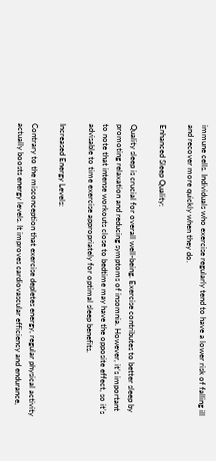immune cells. Individuals who exercise regularly tend to have a lower risk of falling ill and recover more quickly when they do.

Enhanced Sleep Quality:

Quality sleep is crucial for overall well-being. Exercise contributes to better sleep by promoting relaxation and reducing symptoms of insomnia. However, it’s important to note that intense workouts close to bedtime may have the opposite effect, so it’s advisable to time exercise appropriately for optimal sleep benefits.

Increased Energy Levels:

Contrary to the misconception that exercise depletes energy, regular physical activity actually boosts energy levels. It improves cardiovascular efficiency and endurance,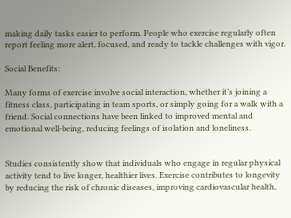making daily tasks easier to perform. People who exercise regularly often report feeling more alert, focused, and ready to tackle challenges with vigor.

Social Benefits:

Many forms of exercise involve social interaction, whether it’s joining a fitness class, participating in team sports, or simply going for a walk with a friend. Social connections have been linked to improved mental and emotional well-being, reducing feelings of isolation and loneliness.


Studies consistently show that individuals who engage in regular physical activity tend to live longer, healthier lives. Exercise contributes to longevity by reducing the risk of chronic diseases, improving cardiovascular health,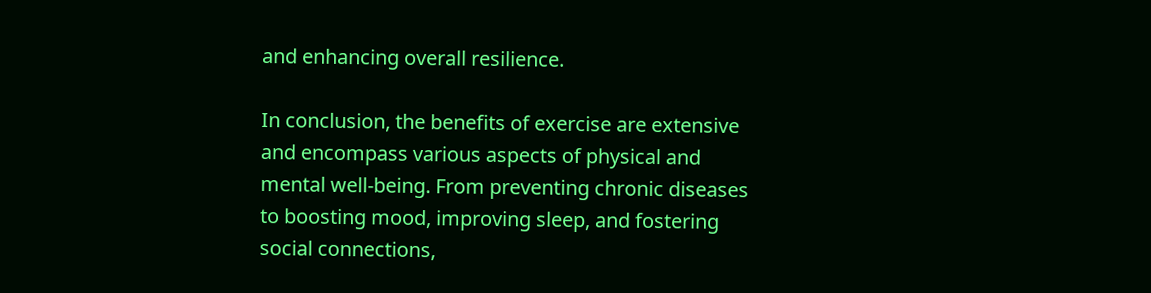and enhancing overall resilience.

In conclusion, the benefits of exercise are extensive and encompass various aspects of physical and mental well-being. From preventing chronic diseases to boosting mood, improving sleep, and fostering social connections,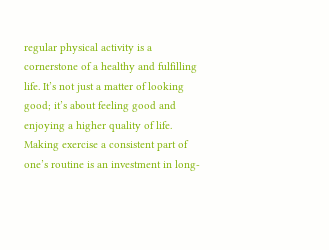regular physical activity is a cornerstone of a healthy and fulfilling life. It’s not just a matter of looking good; it’s about feeling good and enjoying a higher quality of life. Making exercise a consistent part of one’s routine is an investment in long-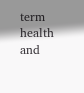term health and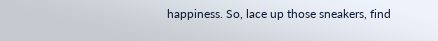happiness. So, lace up those sneakers, find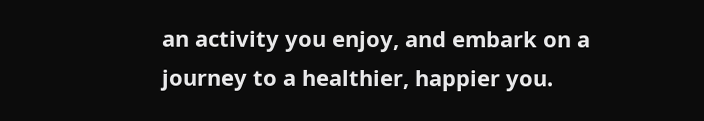an activity you enjoy, and embark on a journey to a healthier, happier you.